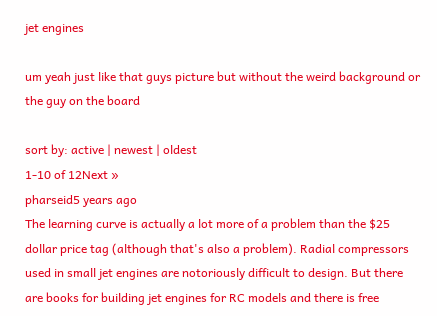jet engines

um yeah just like that guys picture but without the weird background or the guy on the board

sort by: active | newest | oldest
1-10 of 12Next »
pharseid5 years ago
The learning curve is actually a lot more of a problem than the $25 dollar price tag (although that's also a problem). Radial compressors used in small jet engines are notoriously difficult to design. But there are books for building jet engines for RC models and there is free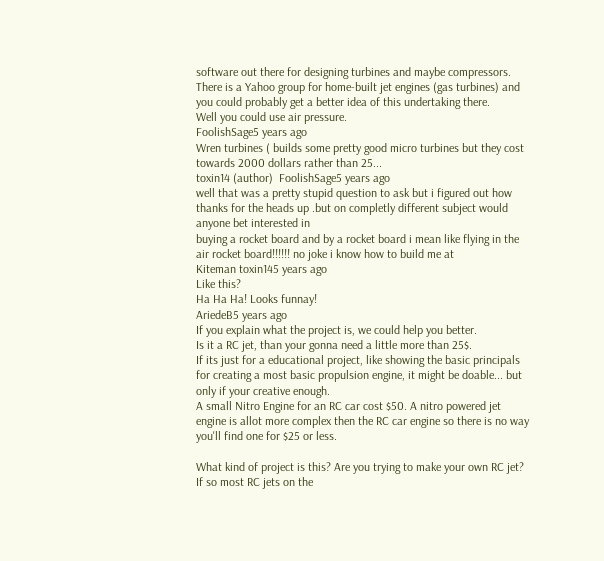software out there for designing turbines and maybe compressors. There is a Yahoo group for home-built jet engines (gas turbines) and you could probably get a better idea of this undertaking there.
Well you could use air pressure.
FoolishSage5 years ago
Wren turbines ( builds some pretty good micro turbines but they cost towards 2000 dollars rather than 25...
toxin14 (author)  FoolishSage5 years ago
well that was a pretty stupid question to ask but i figured out how thanks for the heads up .but on completly different subject would anyone bet interested in
buying a rocket board and by a rocket board i mean like flying in the air rocket board!!!!!! no joke i know how to build me at
Kiteman toxin145 years ago
Like this?
Ha Ha Ha! Looks funnay!
AriedeB5 years ago
If you explain what the project is, we could help you better.
Is it a RC jet, than your gonna need a little more than 25$.
If its just for a educational project, like showing the basic principals for creating a most basic propulsion engine, it might be doable... but only if your creative enough.
A small Nitro Engine for an RC car cost $50. A nitro powered jet engine is allot more complex then the RC car engine so there is no way you'll find one for $25 or less.

What kind of project is this? Are you trying to make your own RC jet? If so most RC jets on the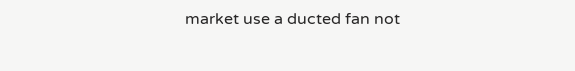market use a ducted fan not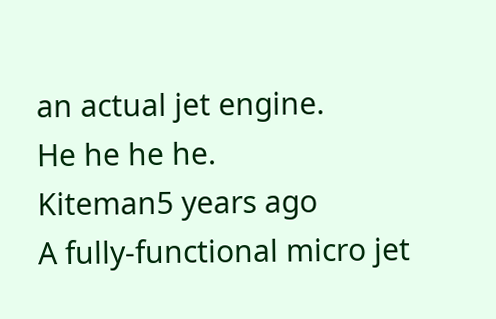an actual jet engine.
He he he he.
Kiteman5 years ago
A fully-functional micro jet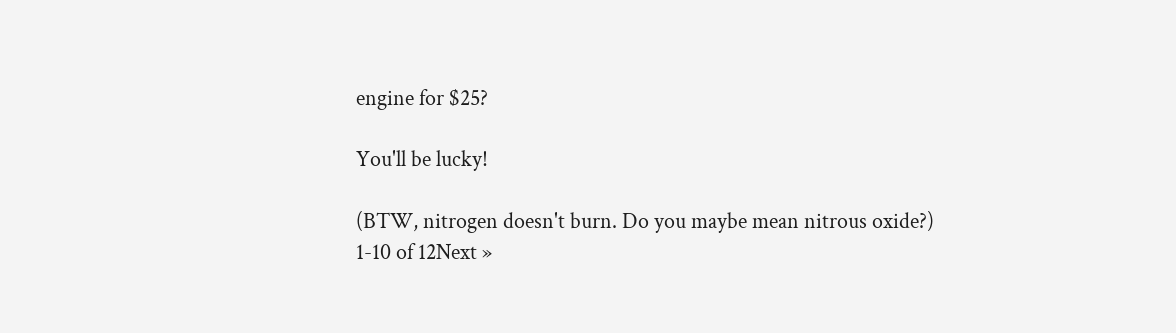engine for $25?

You'll be lucky!

(BTW, nitrogen doesn't burn. Do you maybe mean nitrous oxide?)
1-10 of 12Next »